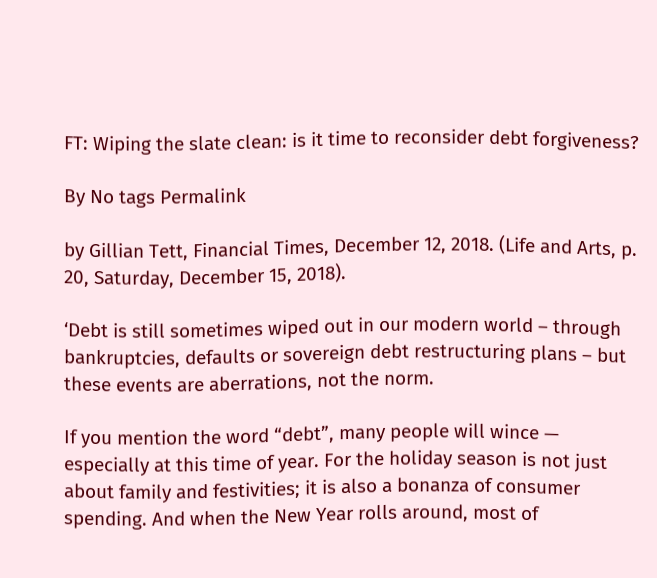FT: Wiping the slate clean: is it time to reconsider debt forgiveness?

By No tags Permalink

by Gillian Tett, Financial Times, December 12, 2018. (Life and Arts, p. 20, Saturday, December 15, 2018).

‘Debt is still sometimes wiped out in our modern world – through bankruptcies, defaults or sovereign debt restructuring plans – but these events are aberrations, not the norm.

If you mention the word “debt”, many people will wince — especially at this time of year. For the holiday season is not just about family and festivities; it is also a bonanza of consumer spending. And when the New Year rolls around, most of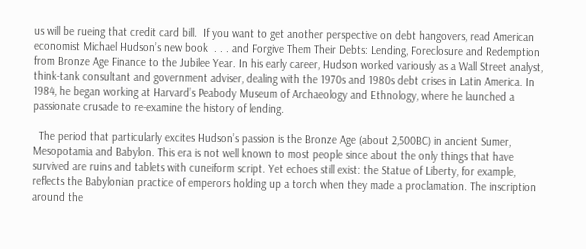us will be rueing that credit card bill.  If you want to get another perspective on debt hangovers, read American economist Michael Hudson’s new book  . . . and Forgive Them Their Debts: Lending, Foreclosure and Redemption from Bronze Age Finance to the Jubilee Year. In his early career, Hudson worked variously as a Wall Street analyst, think-tank consultant and government adviser, dealing with the 1970s and 1980s debt crises in Latin America. In 1984, he began working at Harvard’s Peabody Museum of Archaeology and Ethnology, where he launched a passionate crusade to re-examine the history of lending.

  The period that particularly excites Hudson’s passion is the Bronze Age (about 2,500BC) in ancient Sumer, Mesopotamia and Babylon. This era is not well known to most people since about the only things that have survived are ruins and tablets with cuneiform script. Yet echoes still exist: the Statue of Liberty, for example, reflects the Babylonian practice of emperors holding up a torch when they made a proclamation. The inscription around the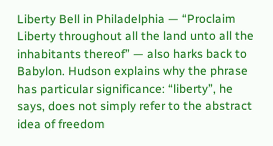Liberty Bell in Philadelphia — “Proclaim Liberty throughout all the land unto all the inhabitants thereof” — also harks back to Babylon. Hudson explains why the phrase has particular significance: “liberty”, he says, does not simply refer to the abstract idea of freedom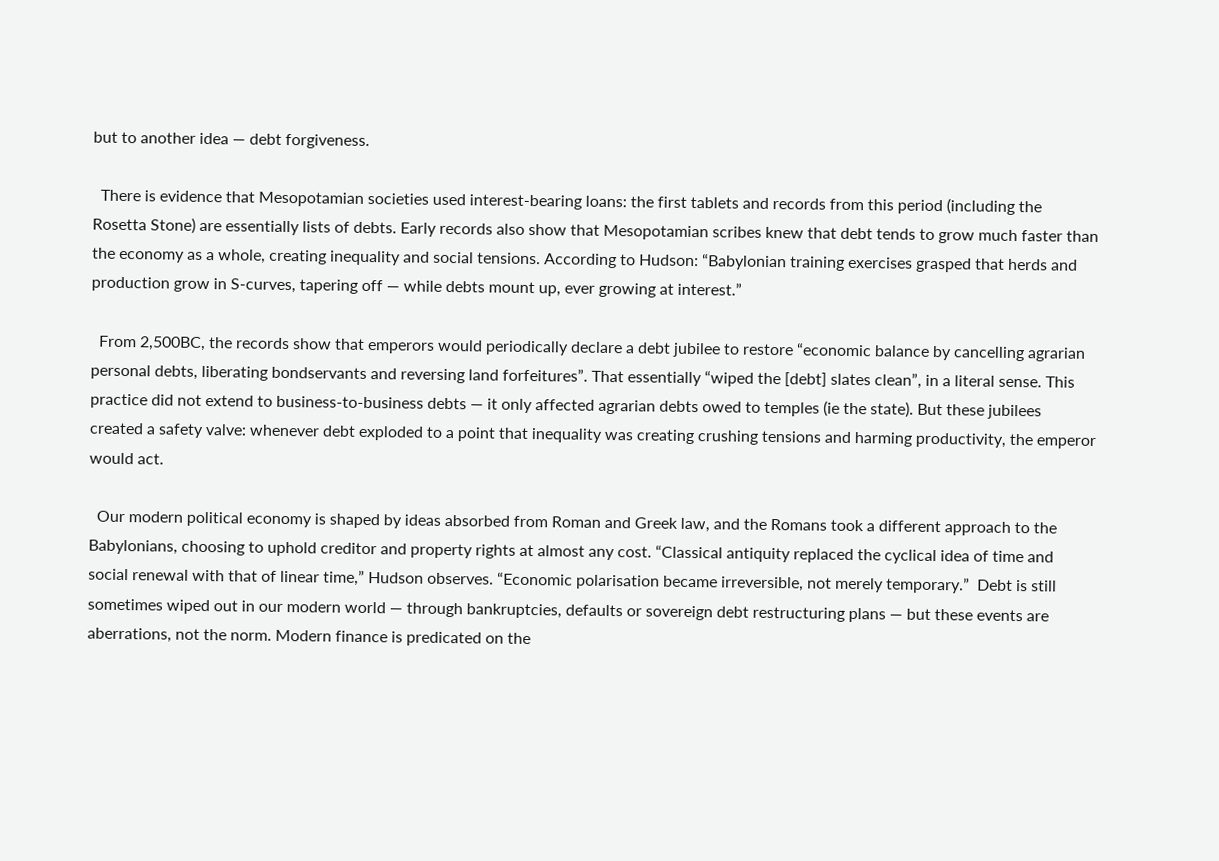but to another idea — debt forgiveness.

  There is evidence that Mesopotamian societies used interest-bearing loans: the first tablets and records from this period (including the Rosetta Stone) are essentially lists of debts. Early records also show that Mesopotamian scribes knew that debt tends to grow much faster than the economy as a whole, creating inequality and social tensions. According to Hudson: “Babylonian training exercises grasped that herds and production grow in S-curves, tapering off — while debts mount up, ever growing at interest.”

  From 2,500BC, the records show that emperors would periodically declare a debt jubilee to restore “economic balance by cancelling agrarian personal debts, liberating bondservants and reversing land forfeitures”. That essentially “wiped the [debt] slates clean”, in a literal sense. This practice did not extend to business-to-business debts — it only affected agrarian debts owed to temples (ie the state). But these jubilees created a safety valve: whenever debt exploded to a point that inequality was creating crushing tensions and harming productivity, the emperor would act.

  Our modern political economy is shaped by ideas absorbed from Roman and Greek law, and the Romans took a different approach to the Babylonians, choosing to uphold creditor and property rights at almost any cost. “Classical antiquity replaced the cyclical idea of time and social renewal with that of linear time,” Hudson observes. “Economic polarisation became irreversible, not merely temporary.”  Debt is still sometimes wiped out in our modern world — through bankruptcies, defaults or sovereign debt restructuring plans — but these events are aberrations, not the norm. Modern finance is predicated on the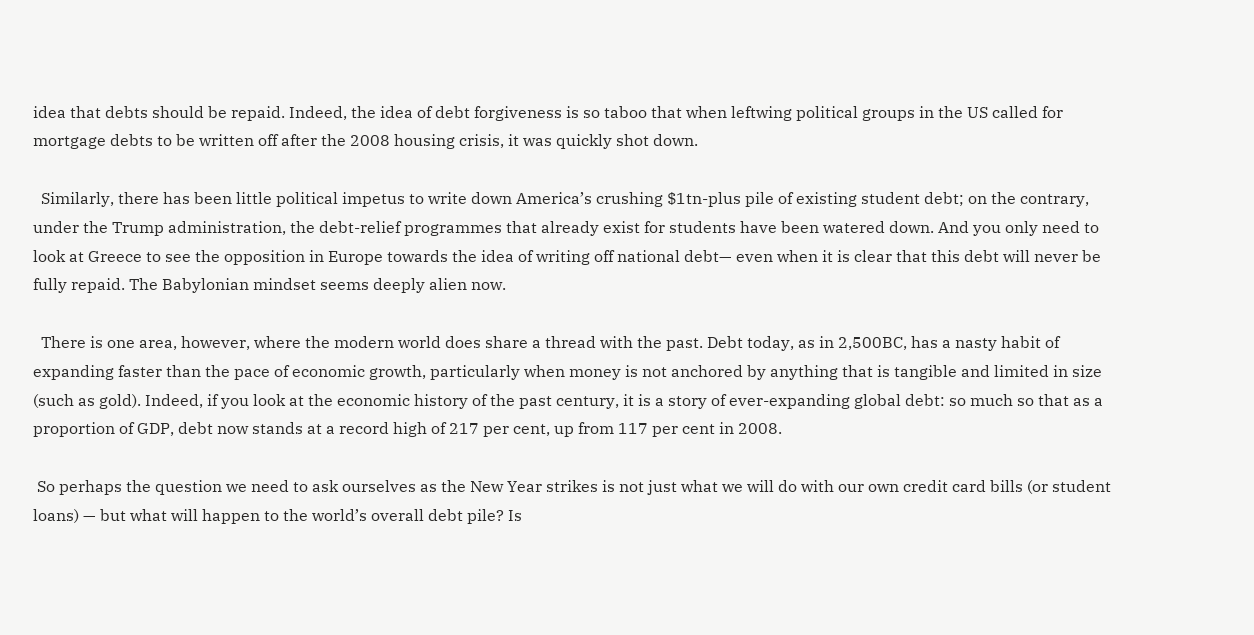idea that debts should be repaid. Indeed, the idea of debt forgiveness is so taboo that when leftwing political groups in the US called for mortgage debts to be written off after the 2008 housing crisis, it was quickly shot down.

  Similarly, there has been little political impetus to write down America’s crushing $1tn-plus pile of existing student debt; on the contrary, under the Trump administration, the debt-relief programmes that already exist for students have been watered down. And you only need to look at Greece to see the opposition in Europe towards the idea of writing off national debt— even when it is clear that this debt will never be fully repaid. The Babylonian mindset seems deeply alien now.

  There is one area, however, where the modern world does share a thread with the past. Debt today, as in 2,500BC, has a nasty habit of expanding faster than the pace of economic growth, particularly when money is not anchored by anything that is tangible and limited in size (such as gold). Indeed, if you look at the economic history of the past century, it is a story of ever-expanding global debt: so much so that as a proportion of GDP, debt now stands at a record high of 217 per cent, up from 117 per cent in 2008.

 So perhaps the question we need to ask ourselves as the New Year strikes is not just what we will do with our own credit card bills (or student loans) — but what will happen to the world’s overall debt pile? Is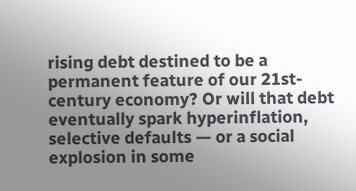rising debt destined to be a permanent feature of our 21st-century economy? Or will that debt eventually spark hyperinflation, selective defaults — or a social explosion in some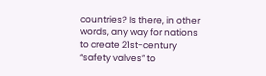countries? Is there, in other words, any way for nations to create 21st-century “safety valves” to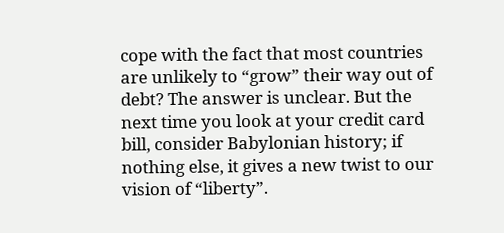cope with the fact that most countries are unlikely to “grow” their way out of debt? The answer is unclear. But the next time you look at your credit card bill, consider Babylonian history; if nothing else, it gives a new twist to our vision of “liberty”.